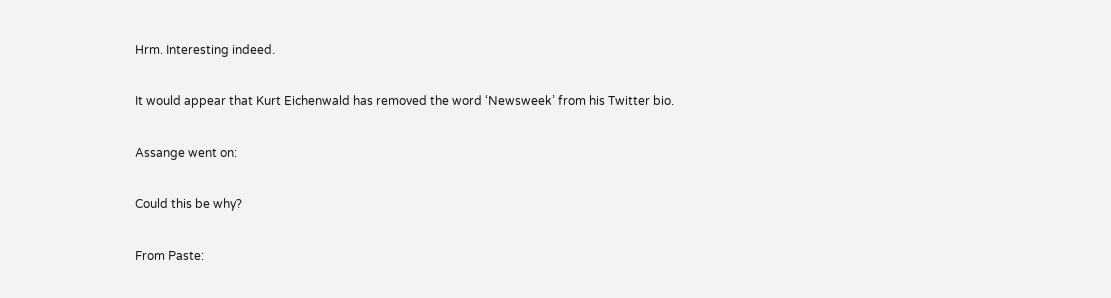Hrm. Interesting indeed.

It would appear that Kurt Eichenwald has removed the word ‘Newsweek’ from his Twitter bio.

Assange went on:

Could this be why?

From Paste: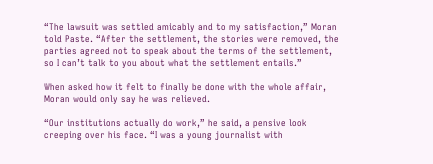“The lawsuit was settled amicably and to my satisfaction,” Moran told Paste. “After the settlement, the stories were removed, the parties agreed not to speak about the terms of the settlement, so I can’t talk to you about what the settlement entails.”

When asked how it felt to finally be done with the whole affair, Moran would only say he was relieved.

“Our institutions actually do work,” he said, a pensive look creeping over his face. “I was a young journalist with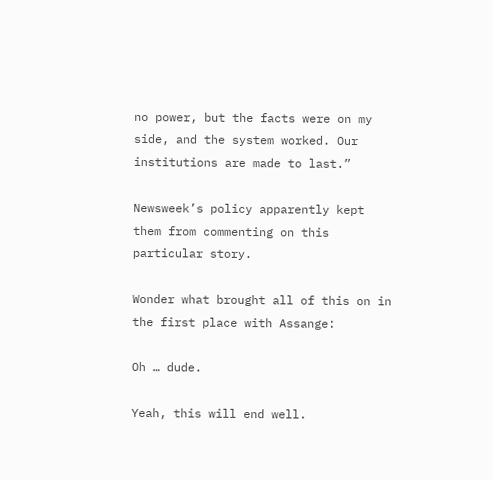no power, but the facts were on my side, and the system worked. Our institutions are made to last.”

Newsweek’s policy apparently kept them from commenting on this particular story.

Wonder what brought all of this on in the first place with Assange:

Oh … dude.

Yeah, this will end well.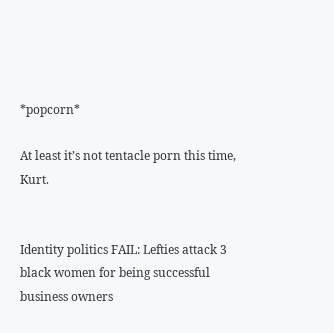*popcorn*

At least it’s not tentacle porn this time, Kurt.


Identity politics FAIL: Lefties attack 3 black women for being successful business owners